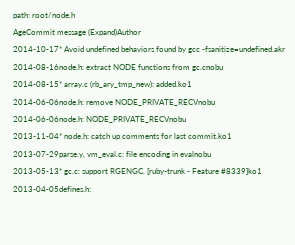path: root/node.h
AgeCommit message (Expand)Author
2014-10-17* Avoid undefined behaviors found by gcc -fsanitize=undefined.akr
2014-08-16node.h: extract NODE functions from gc.cnobu
2014-08-15* array.c (rb_ary_tmp_new): added.ko1
2014-06-06node.h: remove NODE_PRIVATE_RECVnobu
2014-06-06node.h: NODE_PRIVATE_RECVnobu
2013-11-04* node.h: catch up comments for last commit.ko1
2013-07-29parse.y, vm_eval.c: file encoding in evalnobu
2013-05-13* gc.c: support RGENGC. [ruby-trunk - Feature #8339]ko1
2013-04-05defines.h: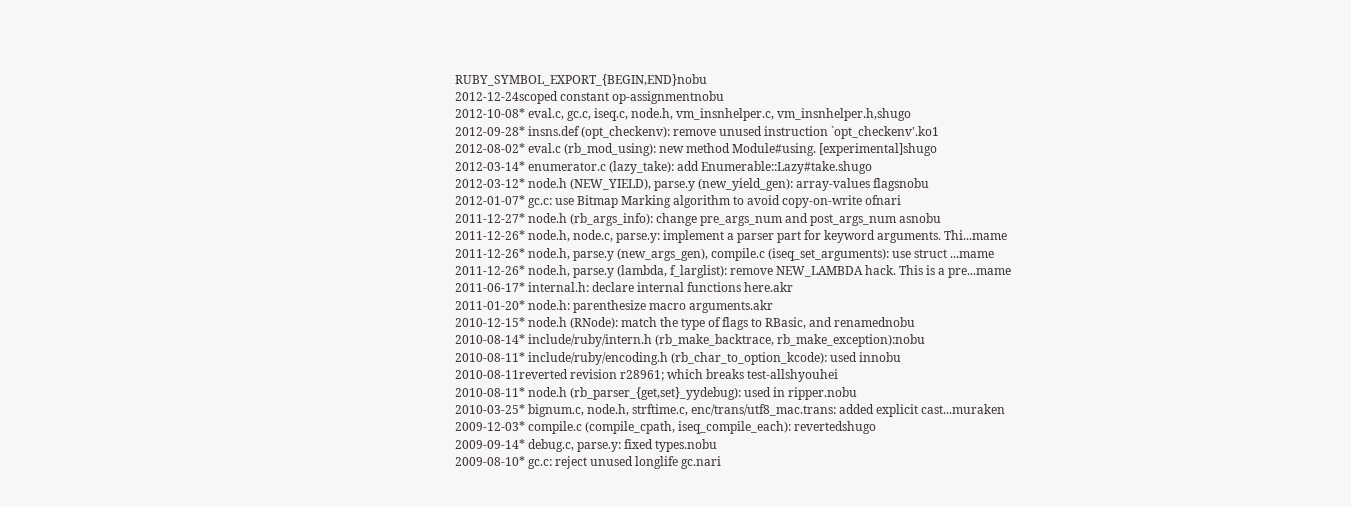RUBY_SYMBOL_EXPORT_{BEGIN,END}nobu
2012-12-24scoped constant op-assignmentnobu
2012-10-08* eval.c, gc.c, iseq.c, node.h, vm_insnhelper.c, vm_insnhelper.h,shugo
2012-09-28* insns.def (opt_checkenv): remove unused instruction `opt_checkenv'.ko1
2012-08-02* eval.c (rb_mod_using): new method Module#using. [experimental]shugo
2012-03-14* enumerator.c (lazy_take): add Enumerable::Lazy#take.shugo
2012-03-12* node.h (NEW_YIELD), parse.y (new_yield_gen): array-values flagsnobu
2012-01-07* gc.c: use Bitmap Marking algorithm to avoid copy-on-write ofnari
2011-12-27* node.h (rb_args_info): change pre_args_num and post_args_num asnobu
2011-12-26* node.h, node.c, parse.y: implement a parser part for keyword arguments. Thi...mame
2011-12-26* node.h, parse.y (new_args_gen), compile.c (iseq_set_arguments): use struct ...mame
2011-12-26* node.h, parse.y (lambda, f_larglist): remove NEW_LAMBDA hack. This is a pre...mame
2011-06-17* internal.h: declare internal functions here.akr
2011-01-20* node.h: parenthesize macro arguments.akr
2010-12-15* node.h (RNode): match the type of flags to RBasic, and renamednobu
2010-08-14* include/ruby/intern.h (rb_make_backtrace, rb_make_exception):nobu
2010-08-11* include/ruby/encoding.h (rb_char_to_option_kcode): used innobu
2010-08-11reverted revision r28961; which breaks test-allshyouhei
2010-08-11* node.h (rb_parser_{get,set}_yydebug): used in ripper.nobu
2010-03-25* bignum.c, node.h, strftime.c, enc/trans/utf8_mac.trans: added explicit cast...muraken
2009-12-03* compile.c (compile_cpath, iseq_compile_each): revertedshugo
2009-09-14* debug.c, parse.y: fixed types.nobu
2009-08-10* gc.c: reject unused longlife gc.nari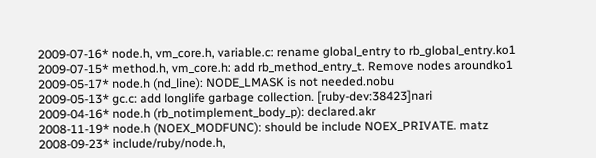2009-07-16* node.h, vm_core.h, variable.c: rename global_entry to rb_global_entry.ko1
2009-07-15* method.h, vm_core.h: add rb_method_entry_t. Remove nodes aroundko1
2009-05-17* node.h (nd_line): NODE_LMASK is not needed.nobu
2009-05-13* gc.c: add longlife garbage collection. [ruby-dev:38423]nari
2009-04-16* node.h (rb_notimplement_body_p): declared.akr
2008-11-19* node.h (NOEX_MODFUNC): should be include NOEX_PRIVATE. matz
2008-09-23* include/ruby/node.h,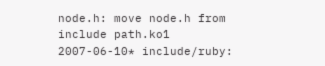node.h: move node.h from include path.ko1
2007-06-10* include/ruby: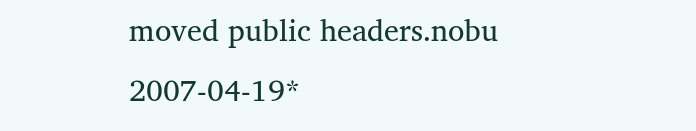moved public headers.nobu
2007-04-19*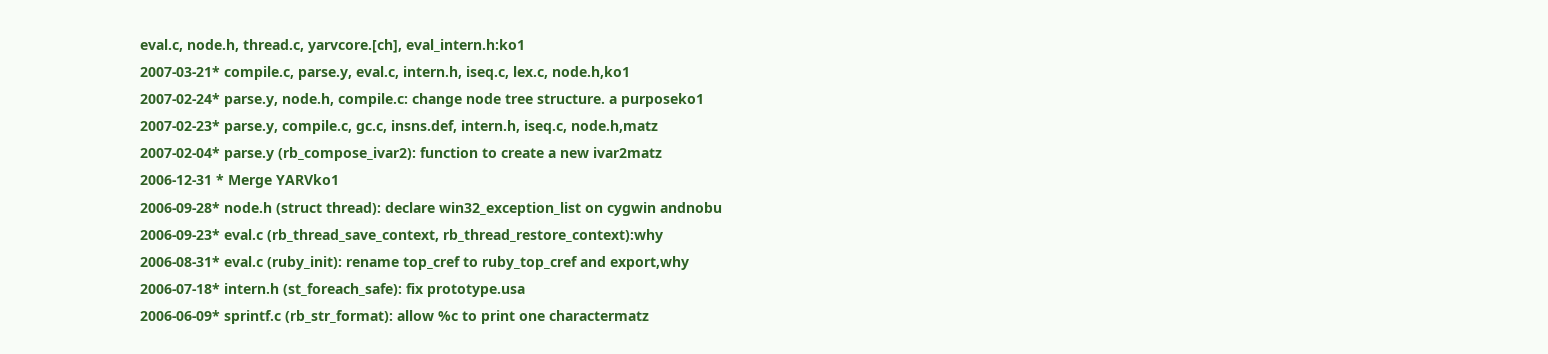eval.c, node.h, thread.c, yarvcore.[ch], eval_intern.h:ko1
2007-03-21* compile.c, parse.y, eval.c, intern.h, iseq.c, lex.c, node.h,ko1
2007-02-24* parse.y, node.h, compile.c: change node tree structure. a purposeko1
2007-02-23* parse.y, compile.c, gc.c, insns.def, intern.h, iseq.c, node.h,matz
2007-02-04* parse.y (rb_compose_ivar2): function to create a new ivar2matz
2006-12-31 * Merge YARVko1
2006-09-28* node.h (struct thread): declare win32_exception_list on cygwin andnobu
2006-09-23* eval.c (rb_thread_save_context, rb_thread_restore_context):why
2006-08-31* eval.c (ruby_init): rename top_cref to ruby_top_cref and export,why
2006-07-18* intern.h (st_foreach_safe): fix prototype.usa
2006-06-09* sprintf.c (rb_str_format): allow %c to print one charactermatz